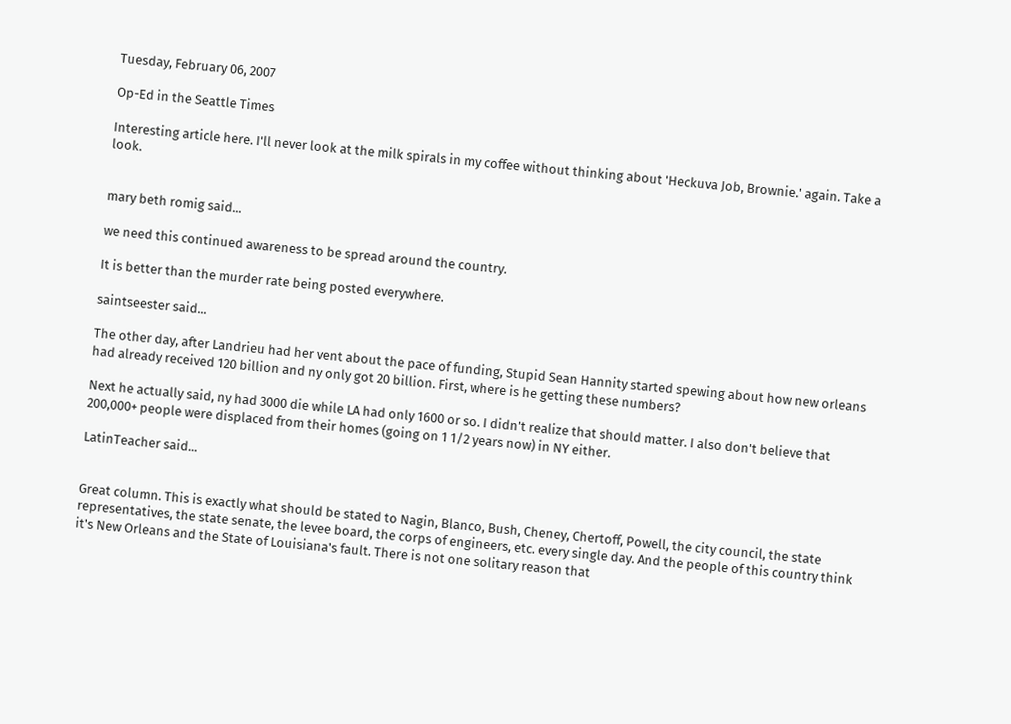Tuesday, February 06, 2007

Op-Ed in the Seattle Times

Interesting article here. I'll never look at the milk spirals in my coffee without thinking about 'Heckuva Job, Brownie.' again. Take a look.


mary beth romig said...

we need this continued awareness to be spread around the country.

It is better than the murder rate being posted everywhere.

saintseester said...

The other day, after Landrieu had her vent about the pace of funding, Stupid Sean Hannity started spewing about how new orleans had already received 120 billion and ny only got 20 billion. First, where is he getting these numbers?

Next he actually said, ny had 3000 die while LA had only 1600 or so. I didn't realize that should matter. I also don't believe that 200,000+ people were displaced from their homes (going on 1 1/2 years now) in NY either.

LatinTeacher said...


Great column. This is exactly what should be stated to Nagin, Blanco, Bush, Cheney, Chertoff, Powell, the city council, the state representatives, the state senate, the levee board, the corps of engineers, etc. every single day. And the people of this country think it's New Orleans and the State of Louisiana's fault. There is not one solitary reason that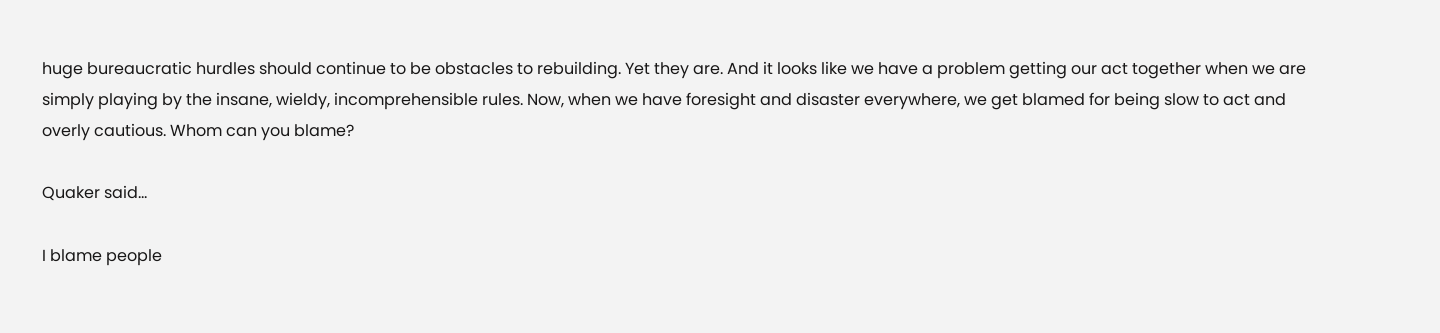huge bureaucratic hurdles should continue to be obstacles to rebuilding. Yet they are. And it looks like we have a problem getting our act together when we are simply playing by the insane, wieldy, incomprehensible rules. Now, when we have foresight and disaster everywhere, we get blamed for being slow to act and overly cautious. Whom can you blame?

Quaker said...

I blame people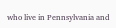who live in Pennsylvania and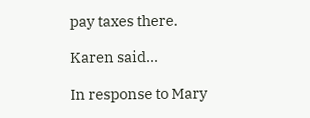pay taxes there.

Karen said...

In response to Mary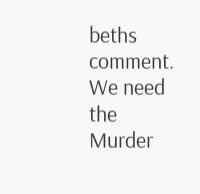beths comment. We need the Murder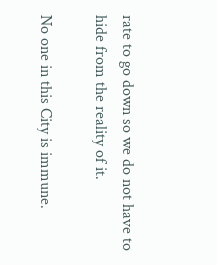rate to go down so we do not have to hide from the reality of it.

No one in this City is immune.